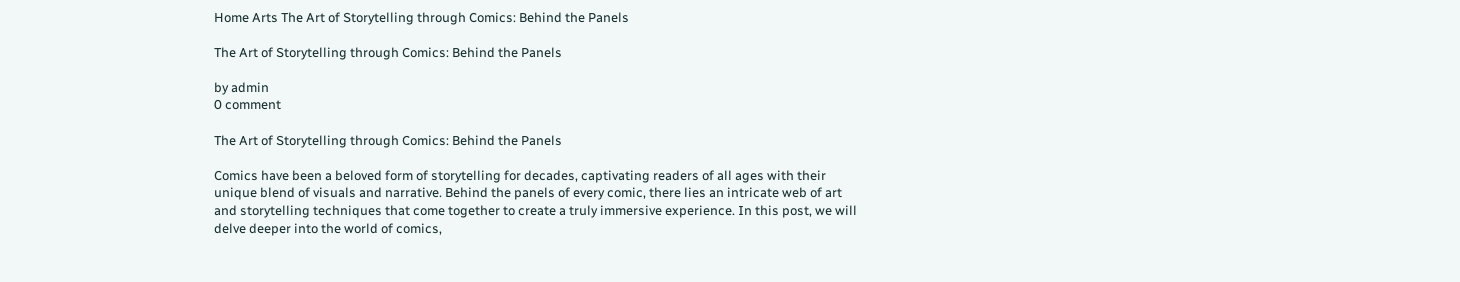Home Arts The Art of Storytelling through Comics: Behind the Panels

The Art of Storytelling through Comics: Behind the Panels

by admin
0 comment

The Art of Storytelling through Comics: Behind the Panels

Comics have been a beloved form of storytelling for decades, captivating readers of all ages with their unique blend of visuals and narrative. Behind the panels of every comic, there lies an intricate web of art and storytelling techniques that come together to create a truly immersive experience. In this post, we will delve deeper into the world of comics,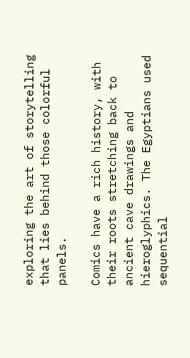exploring the art of storytelling that lies behind those colorful panels.

Comics have a rich history, with their roots stretching back to ancient cave drawings and hieroglyphics. The Egyptians used sequential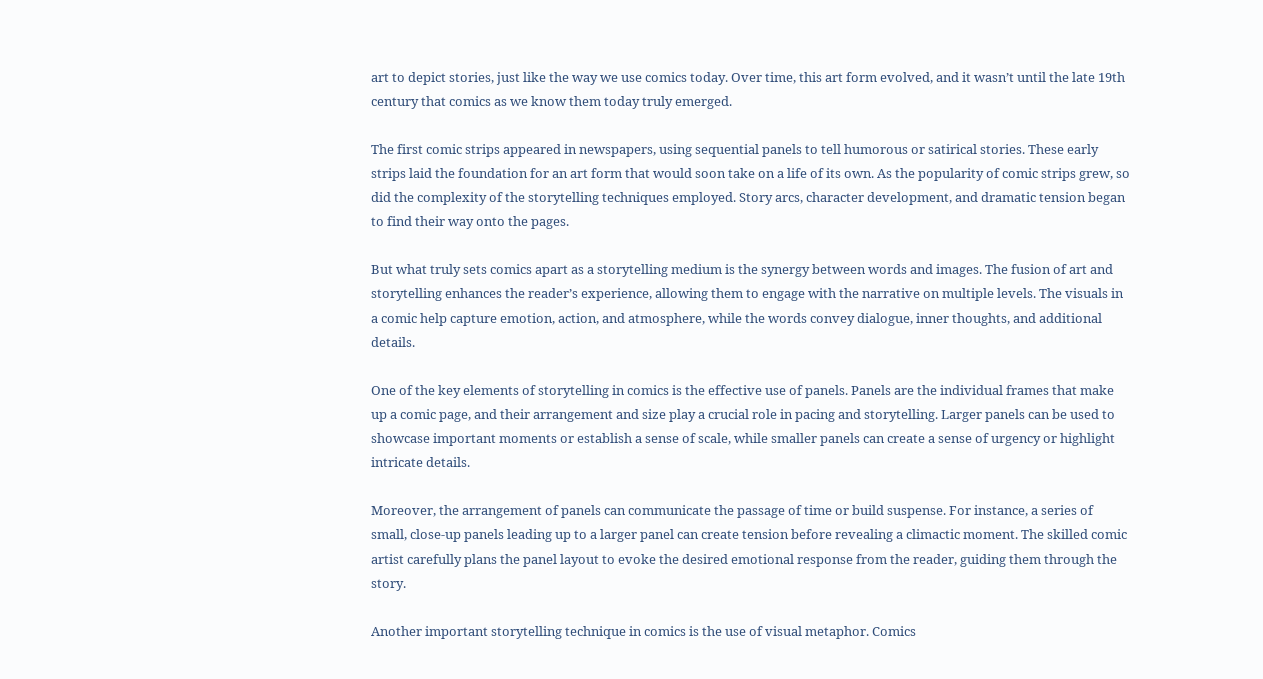art to depict stories, just like the way we use comics today. Over time, this art form evolved, and it wasn’t until the late 19th century that comics as we know them today truly emerged.

The first comic strips appeared in newspapers, using sequential panels to tell humorous or satirical stories. These early strips laid the foundation for an art form that would soon take on a life of its own. As the popularity of comic strips grew, so did the complexity of the storytelling techniques employed. Story arcs, character development, and dramatic tension began to find their way onto the pages.

But what truly sets comics apart as a storytelling medium is the synergy between words and images. The fusion of art and storytelling enhances the reader’s experience, allowing them to engage with the narrative on multiple levels. The visuals in a comic help capture emotion, action, and atmosphere, while the words convey dialogue, inner thoughts, and additional details.

One of the key elements of storytelling in comics is the effective use of panels. Panels are the individual frames that make up a comic page, and their arrangement and size play a crucial role in pacing and storytelling. Larger panels can be used to showcase important moments or establish a sense of scale, while smaller panels can create a sense of urgency or highlight intricate details.

Moreover, the arrangement of panels can communicate the passage of time or build suspense. For instance, a series of small, close-up panels leading up to a larger panel can create tension before revealing a climactic moment. The skilled comic artist carefully plans the panel layout to evoke the desired emotional response from the reader, guiding them through the story.

Another important storytelling technique in comics is the use of visual metaphor. Comics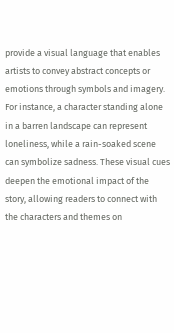provide a visual language that enables artists to convey abstract concepts or emotions through symbols and imagery. For instance, a character standing alone in a barren landscape can represent loneliness, while a rain-soaked scene can symbolize sadness. These visual cues deepen the emotional impact of the story, allowing readers to connect with the characters and themes on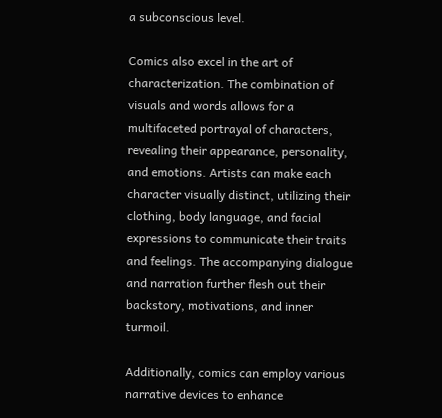a subconscious level.

Comics also excel in the art of characterization. The combination of visuals and words allows for a multifaceted portrayal of characters, revealing their appearance, personality, and emotions. Artists can make each character visually distinct, utilizing their clothing, body language, and facial expressions to communicate their traits and feelings. The accompanying dialogue and narration further flesh out their backstory, motivations, and inner turmoil.

Additionally, comics can employ various narrative devices to enhance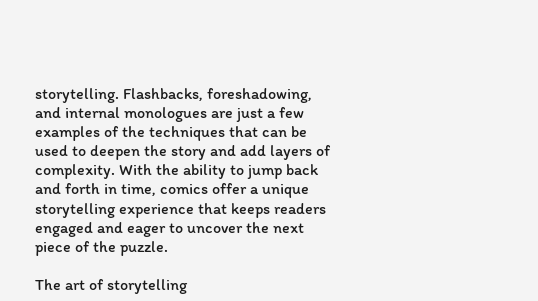storytelling. Flashbacks, foreshadowing, and internal monologues are just a few examples of the techniques that can be used to deepen the story and add layers of complexity. With the ability to jump back and forth in time, comics offer a unique storytelling experience that keeps readers engaged and eager to uncover the next piece of the puzzle.

The art of storytelling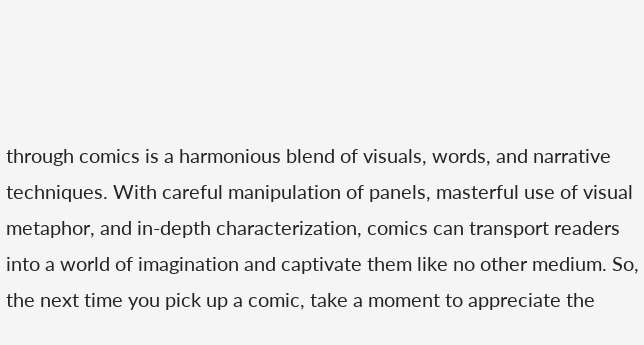through comics is a harmonious blend of visuals, words, and narrative techniques. With careful manipulation of panels, masterful use of visual metaphor, and in-depth characterization, comics can transport readers into a world of imagination and captivate them like no other medium. So, the next time you pick up a comic, take a moment to appreciate the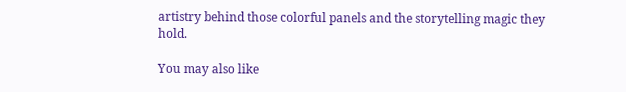artistry behind those colorful panels and the storytelling magic they hold.

You may also like